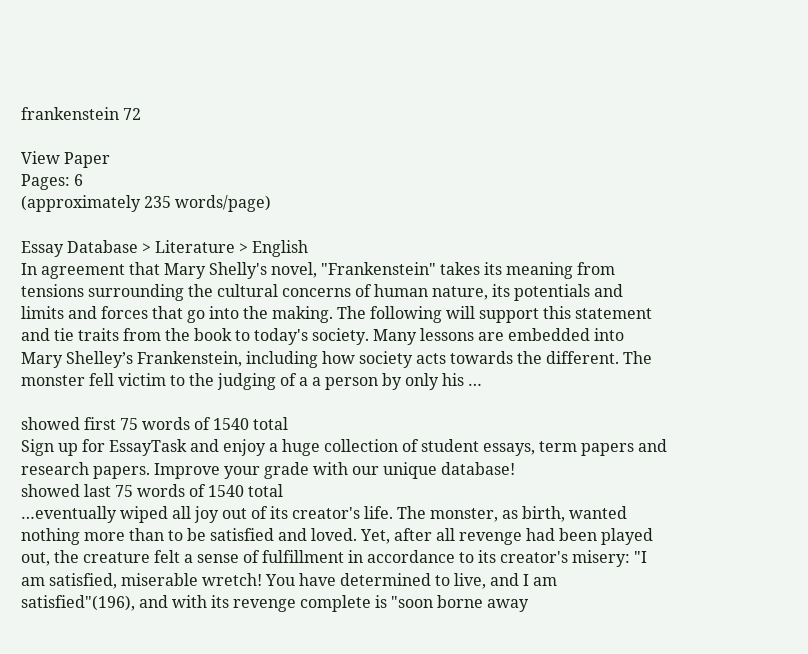frankenstein 72

View Paper
Pages: 6
(approximately 235 words/page)

Essay Database > Literature > English
In agreement that Mary Shelly's novel, "Frankenstein" takes its meaning from tensions surrounding the cultural concerns of human nature, its potentials and limits and forces that go into the making. The following will support this statement and tie traits from the book to today's society. Many lessons are embedded into Mary Shelley’s Frankenstein, including how society acts towards the different. The monster fell victim to the judging of a a person by only his …

showed first 75 words of 1540 total
Sign up for EssayTask and enjoy a huge collection of student essays, term papers and research papers. Improve your grade with our unique database!
showed last 75 words of 1540 total
…eventually wiped all joy out of its creator's life. The monster, as birth, wanted nothing more than to be satisfied and loved. Yet, after all revenge had been played out, the creature felt a sense of fulfillment in accordance to its creator's misery: "I am satisfied, miserable wretch! You have determined to live, and I am satisfied"(196), and with its revenge complete is "soon borne away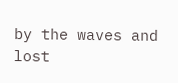by the waves and lost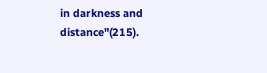in darkness and distance"(215).